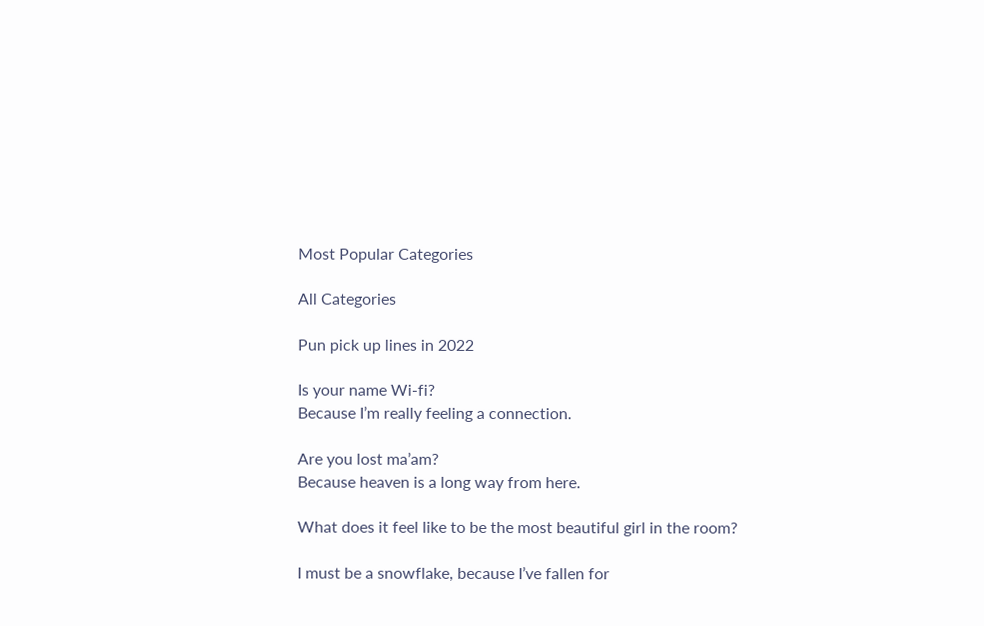Most Popular Categories

All Categories

Pun pick up lines in 2022

Is your name Wi-fi?
Because I’m really feeling a connection.

Are you lost ma’am?
Because heaven is a long way from here.

What does it feel like to be the most beautiful girl in the room?

I must be a snowflake, because I’ve fallen for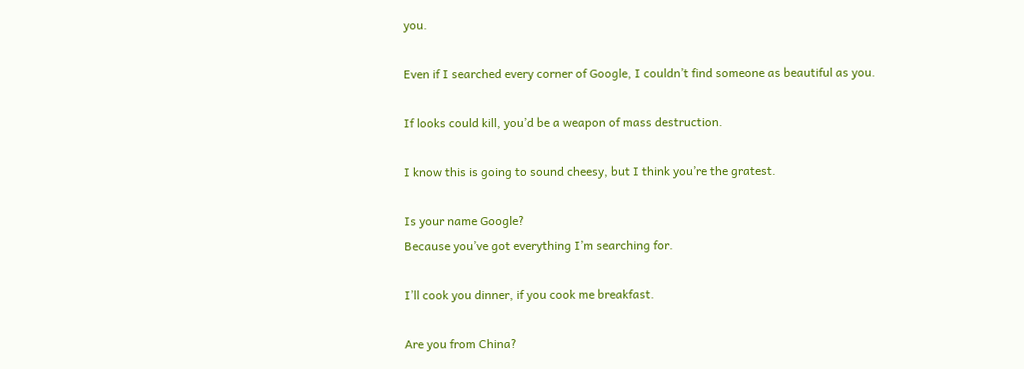you.

Even if I searched every corner of Google, I couldn’t find someone as beautiful as you.

If looks could kill, you’d be a weapon of mass destruction.

I know this is going to sound cheesy, but I think you’re the gratest.

Is your name Google?
Because you’ve got everything I’m searching for.

I’ll cook you dinner, if you cook me breakfast.

Are you from China?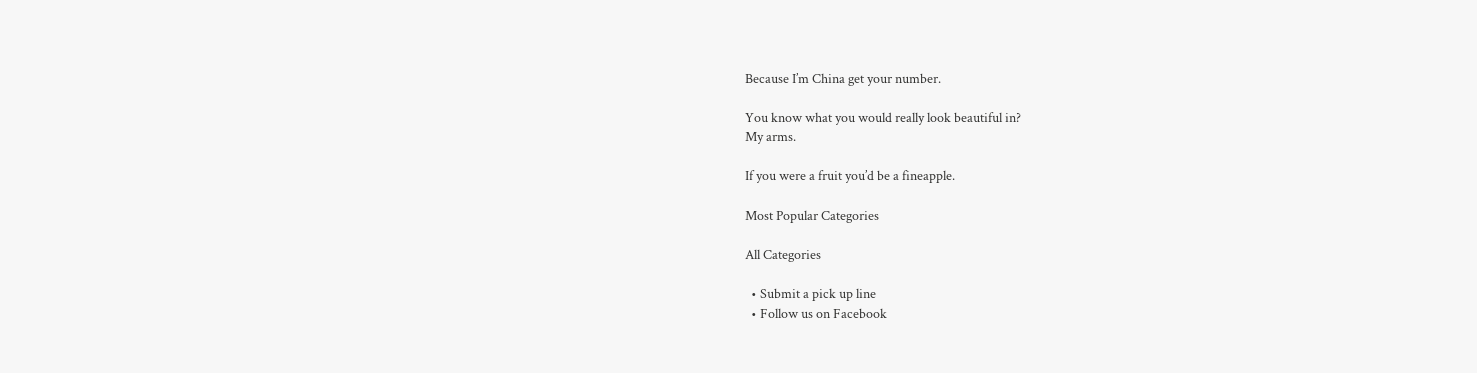Because I’m China get your number.

You know what you would really look beautiful in?
My arms.

If you were a fruit you’d be a fineapple.

Most Popular Categories

All Categories

  • Submit a pick up line
  • Follow us on Facebook